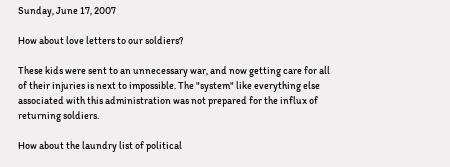Sunday, June 17, 2007

How about love letters to our soldiers?

These kids were sent to an unnecessary war, and now getting care for all of their injuries is next to impossible. The "system" like everything else associated with this administration was not prepared for the influx of returning soldiers.

How about the laundry list of political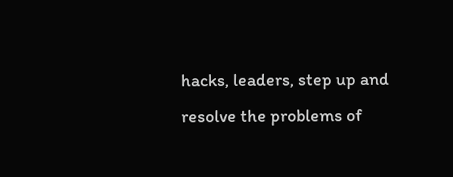hacks, leaders, step up and resolve the problems of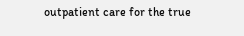outpatient care for the true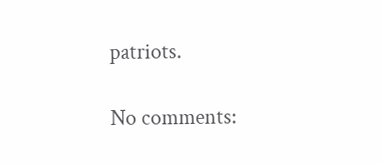patriots.

No comments: